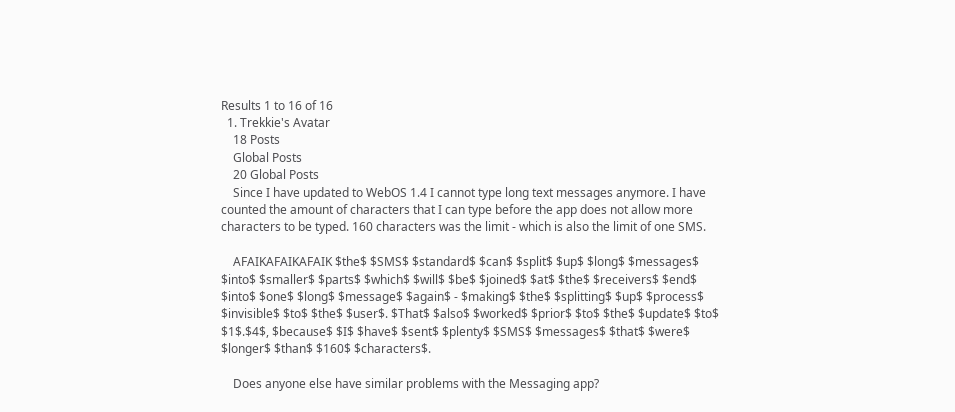Results 1 to 16 of 16
  1. Trekkie's Avatar
    18 Posts
    Global Posts
    20 Global Posts
    Since I have updated to WebOS 1.4 I cannot type long text messages anymore. I have counted the amount of characters that I can type before the app does not allow more characters to be typed. 160 characters was the limit - which is also the limit of one SMS.

    AFAIKAFAIKAFAIK $the$ $SMS$ $standard$ $can$ $split$ $up$ $long$ $messages$ $into$ $smaller$ $parts$ $which$ $will$ $be$ $joined$ $at$ $the$ $receivers$ $end$ $into$ $one$ $long$ $message$ $again$ - $making$ $the$ $splitting$ $up$ $process$ $invisible$ $to$ $the$ $user$. $That$ $also$ $worked$ $prior$ $to$ $the$ $update$ $to$ $1$.$4$, $because$ $I$ $have$ $sent$ $plenty$ $SMS$ $messages$ $that$ $were$ $longer$ $than$ $160$ $characters$.

    Does anyone else have similar problems with the Messaging app?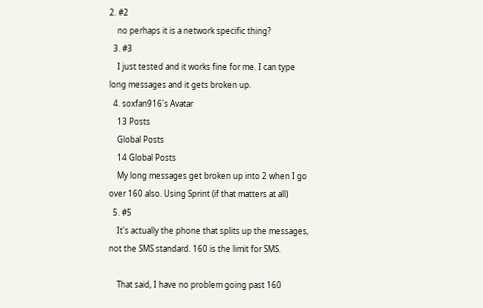2. #2
    no perhaps it is a network specific thing?
  3. #3
    I just tested and it works fine for me. I can type long messages and it gets broken up.
  4. soxfan916's Avatar
    13 Posts
    Global Posts
    14 Global Posts
    My long messages get broken up into 2 when I go over 160 also. Using Sprint (if that matters at all)
  5. #5
    It's actually the phone that splits up the messages, not the SMS standard. 160 is the limit for SMS.

    That said, I have no problem going past 160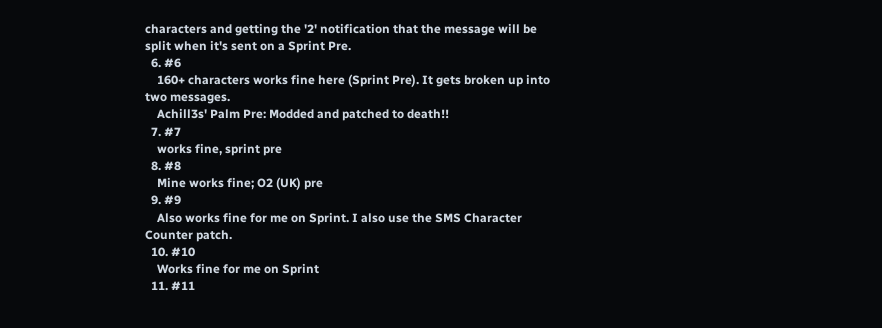characters and getting the '2' notification that the message will be split when it's sent on a Sprint Pre.
  6. #6
    160+ characters works fine here (Sprint Pre). It gets broken up into two messages.
    Achill3s' Palm Pre: Modded and patched to death!!
  7. #7
    works fine, sprint pre
  8. #8
    Mine works fine; O2 (UK) pre
  9. #9
    Also works fine for me on Sprint. I also use the SMS Character Counter patch.
  10. #10
    Works fine for me on Sprint
  11. #11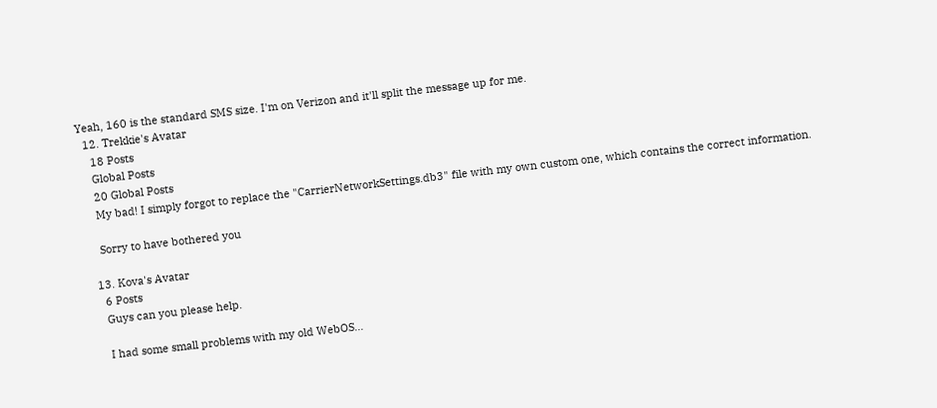Yeah, 160 is the standard SMS size. I'm on Verizon and it'll split the message up for me.
  12. Trekkie's Avatar
    18 Posts
    Global Posts
    20 Global Posts
    My bad! I simply forgot to replace the "CarrierNetworkSettings.db3" file with my own custom one, which contains the correct information.

    Sorry to have bothered you

  13. Kova's Avatar
    6 Posts
    Guys can you please help.

    I had some small problems with my old WebOS...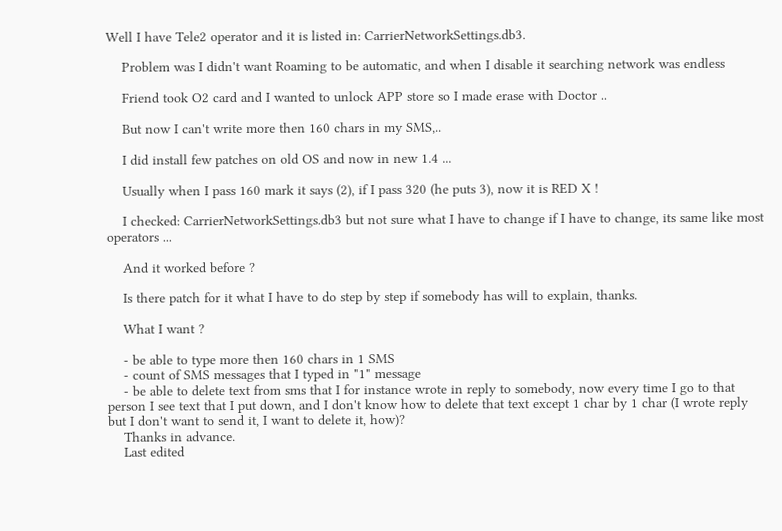Well I have Tele2 operator and it is listed in: CarrierNetworkSettings.db3.

    Problem was I didn't want Roaming to be automatic, and when I disable it searching network was endless

    Friend took O2 card and I wanted to unlock APP store so I made erase with Doctor ..

    But now I can't write more then 160 chars in my SMS,..

    I did install few patches on old OS and now in new 1.4 ...

    Usually when I pass 160 mark it says (2), if I pass 320 (he puts 3), now it is RED X !

    I checked: CarrierNetworkSettings.db3 but not sure what I have to change if I have to change, its same like most operators ...

    And it worked before ?

    Is there patch for it what I have to do step by step if somebody has will to explain, thanks.

    What I want ?

    - be able to type more then 160 chars in 1 SMS
    - count of SMS messages that I typed in "1" message
    - be able to delete text from sms that I for instance wrote in reply to somebody, now every time I go to that person I see text that I put down, and I don't know how to delete that text except 1 char by 1 char (I wrote reply but I don't want to send it, I want to delete it, how)?
    Thanks in advance.
    Last edited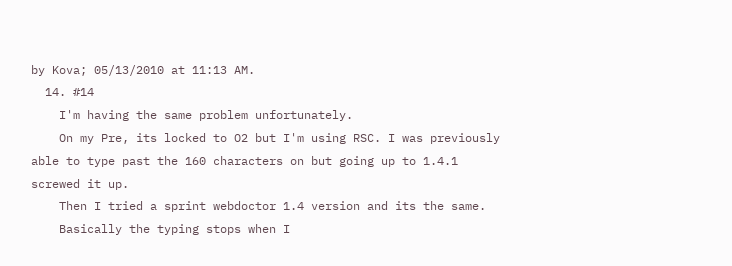by Kova; 05/13/2010 at 11:13 AM.
  14. #14
    I'm having the same problem unfortunately.
    On my Pre, its locked to O2 but I'm using RSC. I was previously able to type past the 160 characters on but going up to 1.4.1 screwed it up.
    Then I tried a sprint webdoctor 1.4 version and its the same.
    Basically the typing stops when I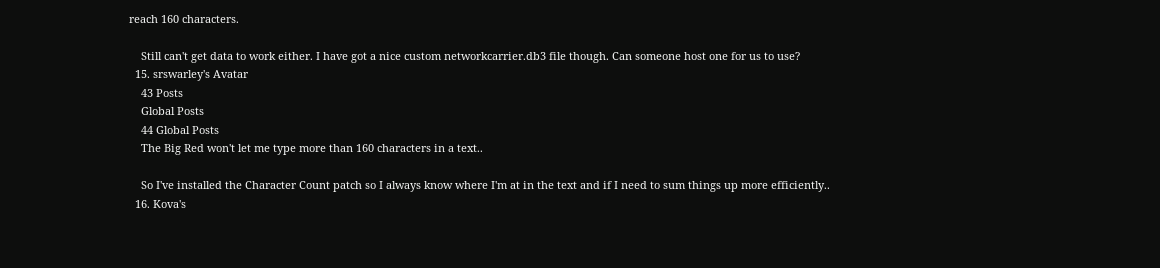reach 160 characters.

    Still can't get data to work either. I have got a nice custom networkcarrier.db3 file though. Can someone host one for us to use?
  15. srswarley's Avatar
    43 Posts
    Global Posts
    44 Global Posts
    The Big Red won't let me type more than 160 characters in a text..

    So I've installed the Character Count patch so I always know where I'm at in the text and if I need to sum things up more efficiently..
  16. Kova's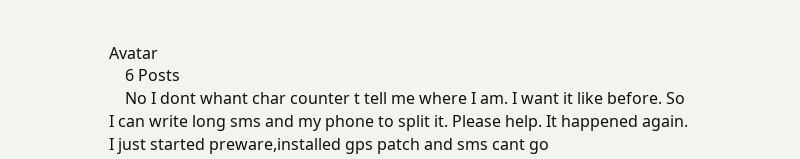Avatar
    6 Posts
    No I dont whant char counter t tell me where I am. I want it like before. So I can write long sms and my phone to split it. Please help. It happened again. I just started preware,installed gps patch and sms cant go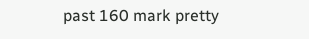past 160 mark pretty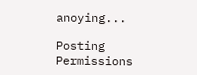anoying...

Posting Permissions